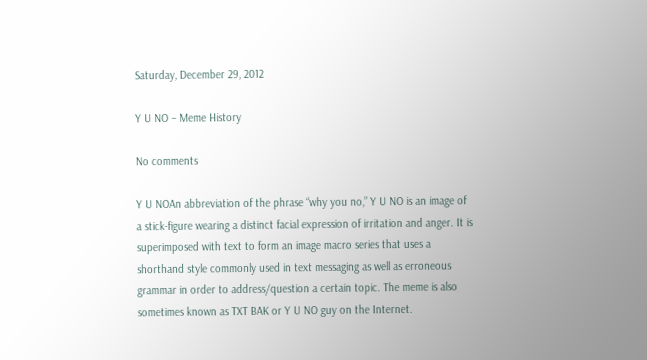Saturday, December 29, 2012

Y U NO – Meme History

No comments

Y U NOAn abbreviation of the phrase “why you no,” Y U NO is an image of a stick-figure wearing a distinct facial expression of irritation and anger. It is superimposed with text to form an image macro series that uses a shorthand style commonly used in text messaging as well as erroneous grammar in order to address/question a certain topic. The meme is also sometimes known as TXT BAK or Y U NO guy on the Internet.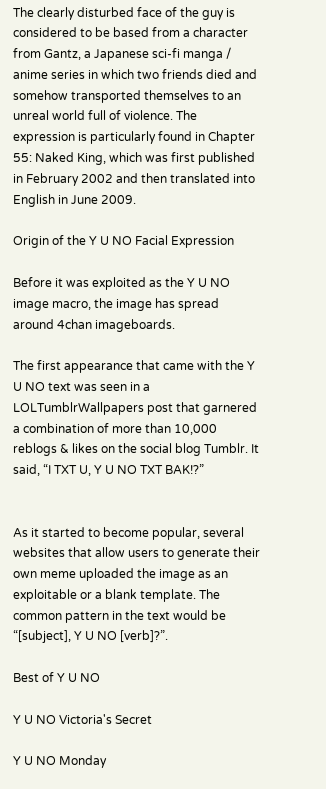The clearly disturbed face of the guy is considered to be based from a character from Gantz, a Japanese sci-fi manga / anime series in which two friends died and somehow transported themselves to an unreal world full of violence. The expression is particularly found in Chapter 55: Naked King, which was first published in February 2002 and then translated into English in June 2009.

Origin of the Y U NO Facial Expression

Before it was exploited as the Y U NO image macro, the image has spread around 4chan imageboards.

The first appearance that came with the Y U NO text was seen in a LOLTumblrWallpapers post that garnered a combination of more than 10,000 reblogs & likes on the social blog Tumblr. It said, “I TXT U, Y U NO TXT BAK!?”


As it started to become popular, several websites that allow users to generate their own meme uploaded the image as an exploitable or a blank template. The common pattern in the text would be “[subject], Y U NO [verb]?”.

Best of Y U NO

Y U NO Victoria's Secret

Y U NO Monday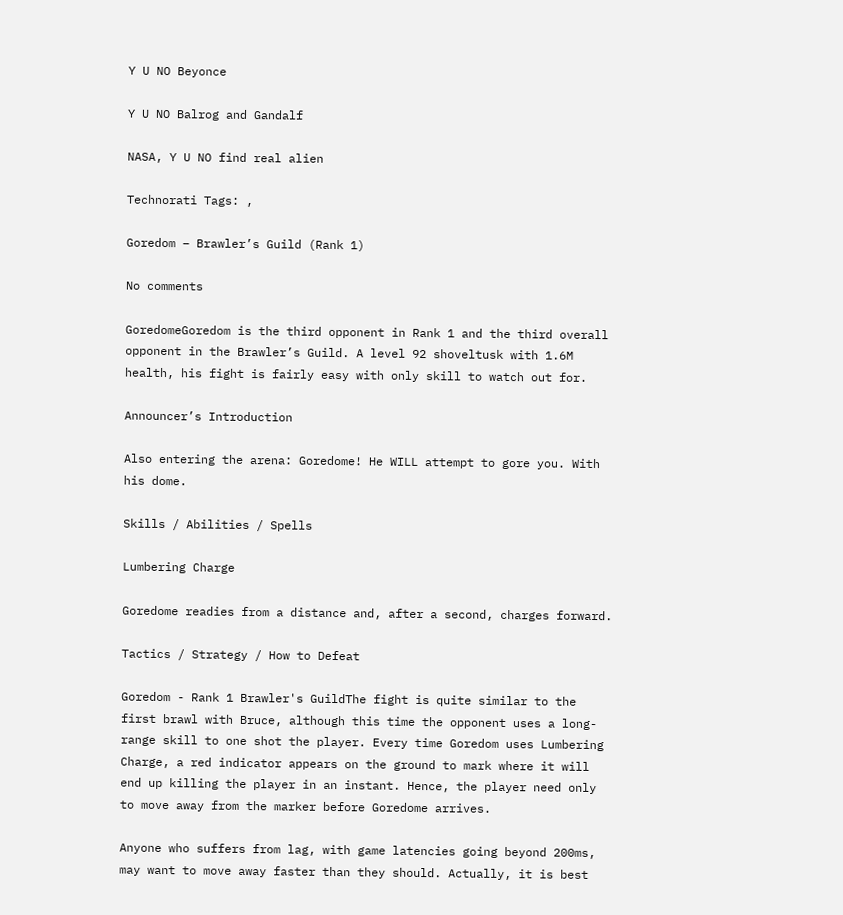Y U NO Beyonce

Y U NO Balrog and Gandalf

NASA, Y U NO find real alien

Technorati Tags: ,

Goredom – Brawler’s Guild (Rank 1)

No comments

GoredomeGoredom is the third opponent in Rank 1 and the third overall opponent in the Brawler’s Guild. A level 92 shoveltusk with 1.6M health, his fight is fairly easy with only skill to watch out for.

Announcer’s Introduction

Also entering the arena: Goredome! He WILL attempt to gore you. With his dome.

Skills / Abilities / Spells

Lumbering Charge

Goredome readies from a distance and, after a second, charges forward.

Tactics / Strategy / How to Defeat

Goredom - Rank 1 Brawler's GuildThe fight is quite similar to the first brawl with Bruce, although this time the opponent uses a long-range skill to one shot the player. Every time Goredom uses Lumbering Charge, a red indicator appears on the ground to mark where it will end up killing the player in an instant. Hence, the player need only to move away from the marker before Goredome arrives.

Anyone who suffers from lag, with game latencies going beyond 200ms, may want to move away faster than they should. Actually, it is best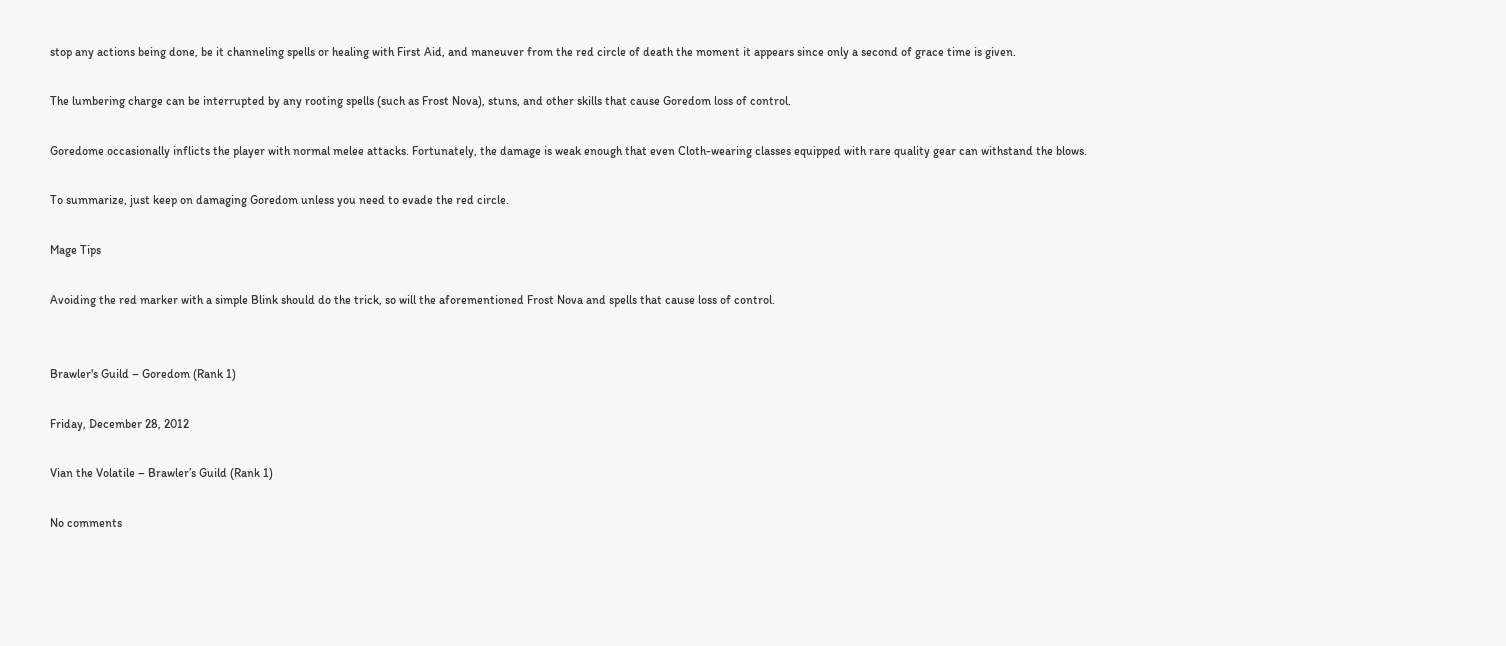stop any actions being done, be it channeling spells or healing with First Aid, and maneuver from the red circle of death the moment it appears since only a second of grace time is given.

The lumbering charge can be interrupted by any rooting spells (such as Frost Nova), stuns, and other skills that cause Goredom loss of control.

Goredome occasionally inflicts the player with normal melee attacks. Fortunately, the damage is weak enough that even Cloth-wearing classes equipped with rare quality gear can withstand the blows.

To summarize, just keep on damaging Goredom unless you need to evade the red circle.

Mage Tips

Avoiding the red marker with a simple Blink should do the trick, so will the aforementioned Frost Nova and spells that cause loss of control.


Brawler's Guild – Goredom (Rank 1)

Friday, December 28, 2012

Vian the Volatile – Brawler’s Guild (Rank 1)

No comments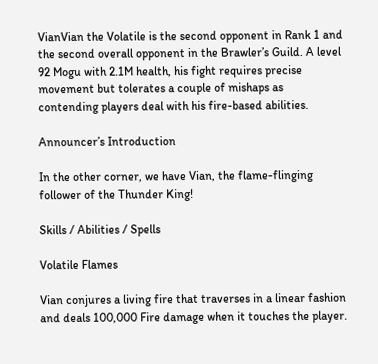VianVian the Volatile is the second opponent in Rank 1 and the second overall opponent in the Brawler’s Guild. A level 92 Mogu with 2.1M health, his fight requires precise movement but tolerates a couple of mishaps as contending players deal with his fire-based abilities.

Announcer’s Introduction

In the other corner, we have Vian, the flame-flinging follower of the Thunder King!

Skills / Abilities / Spells

Volatile Flames

Vian conjures a living fire that traverses in a linear fashion and deals 100,000 Fire damage when it touches the player.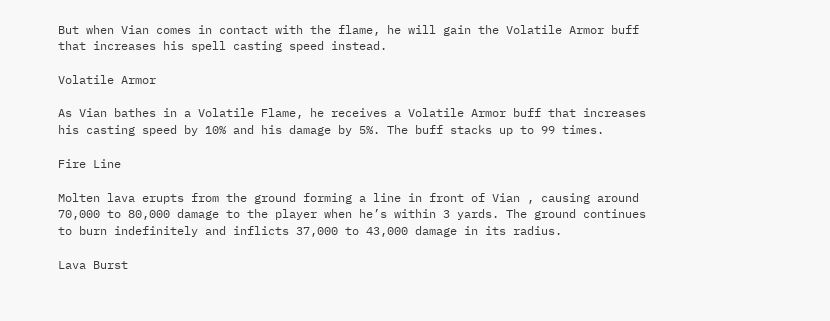But when Vian comes in contact with the flame, he will gain the Volatile Armor buff that increases his spell casting speed instead.

Volatile Armor

As Vian bathes in a Volatile Flame, he receives a Volatile Armor buff that increases his casting speed by 10% and his damage by 5%. The buff stacks up to 99 times.

Fire Line

Molten lava erupts from the ground forming a line in front of Vian , causing around 70,000 to 80,000 damage to the player when he’s within 3 yards. The ground continues to burn indefinitely and inflicts 37,000 to 43,000 damage in its radius.

Lava Burst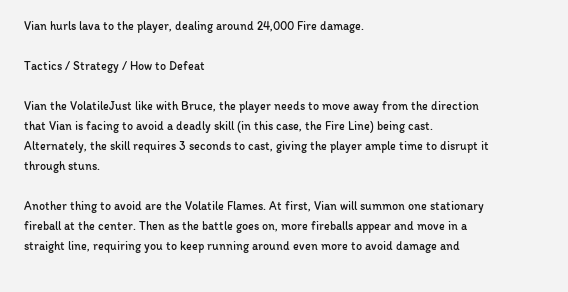Vian hurls lava to the player, dealing around 24,000 Fire damage.

Tactics / Strategy / How to Defeat

Vian the VolatileJust like with Bruce, the player needs to move away from the direction that Vian is facing to avoid a deadly skill (in this case, the Fire Line) being cast. Alternately, the skill requires 3 seconds to cast, giving the player ample time to disrupt it through stuns.

Another thing to avoid are the Volatile Flames. At first, Vian will summon one stationary fireball at the center. Then as the battle goes on, more fireballs appear and move in a straight line, requiring you to keep running around even more to avoid damage and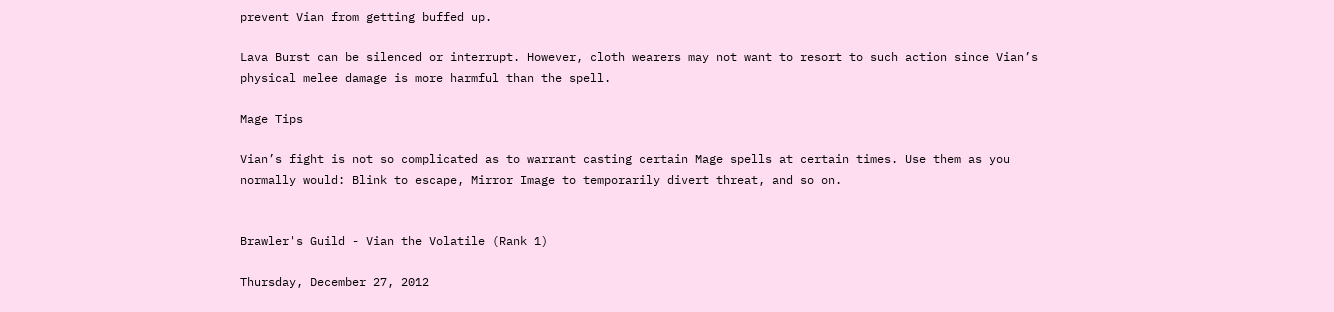prevent Vian from getting buffed up.

Lava Burst can be silenced or interrupt. However, cloth wearers may not want to resort to such action since Vian’s physical melee damage is more harmful than the spell.

Mage Tips

Vian’s fight is not so complicated as to warrant casting certain Mage spells at certain times. Use them as you normally would: Blink to escape, Mirror Image to temporarily divert threat, and so on.


Brawler's Guild - Vian the Volatile (Rank 1)

Thursday, December 27, 2012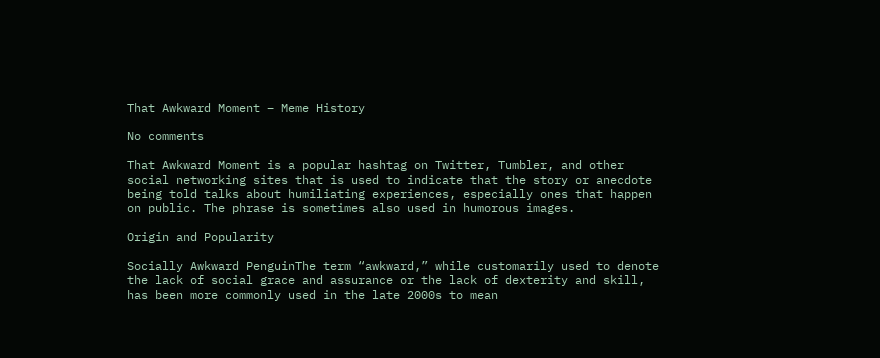That Awkward Moment – Meme History

No comments

That Awkward Moment is a popular hashtag on Twitter, Tumbler, and other social networking sites that is used to indicate that the story or anecdote being told talks about humiliating experiences, especially ones that happen on public. The phrase is sometimes also used in humorous images.

Origin and Popularity

Socially Awkward PenguinThe term “awkward,” while customarily used to denote the lack of social grace and assurance or the lack of dexterity and skill, has been more commonly used in the late 2000s to mean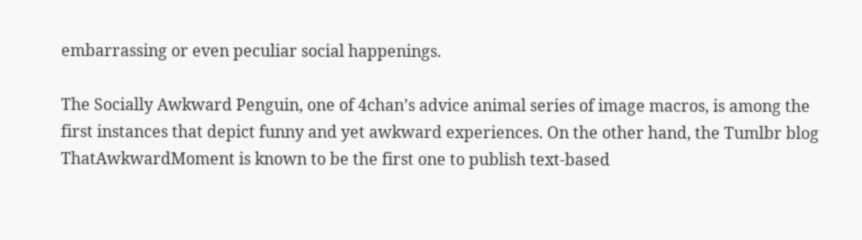embarrassing or even peculiar social happenings.

The Socially Awkward Penguin, one of 4chan’s advice animal series of image macros, is among the first instances that depict funny and yet awkward experiences. On the other hand, the Tumlbr blog ThatAwkwardMoment is known to be the first one to publish text-based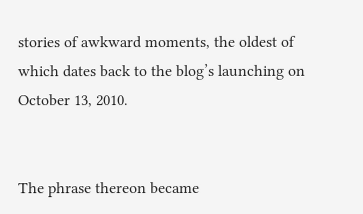stories of awkward moments, the oldest of which dates back to the blog’s launching on October 13, 2010.


The phrase thereon became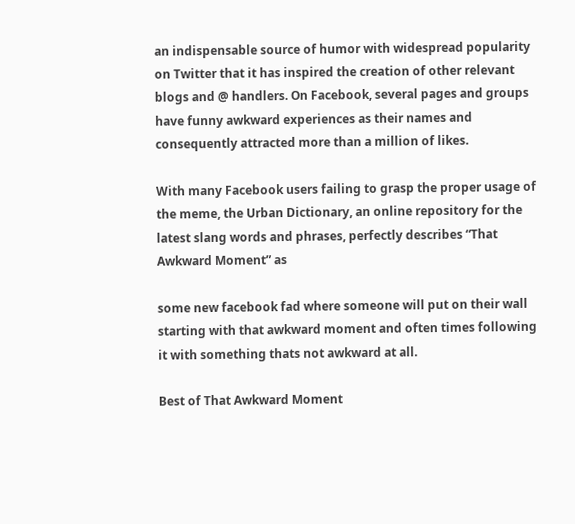an indispensable source of humor with widespread popularity on Twitter that it has inspired the creation of other relevant blogs and @ handlers. On Facebook, several pages and groups have funny awkward experiences as their names and consequently attracted more than a million of likes.

With many Facebook users failing to grasp the proper usage of the meme, the Urban Dictionary, an online repository for the latest slang words and phrases, perfectly describes “That Awkward Moment” as

some new facebook fad where someone will put on their wall starting with that awkward moment and often times following it with something thats not awkward at all.

Best of That Awkward Moment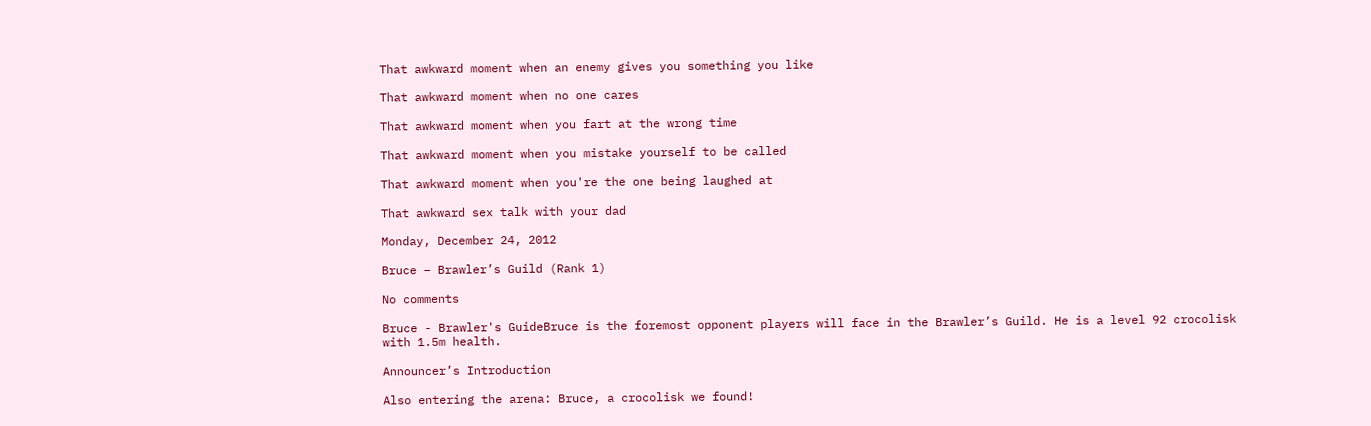That awkward moment when an enemy gives you something you like

That awkward moment when no one cares

That awkward moment when you fart at the wrong time

That awkward moment when you mistake yourself to be called

That awkward moment when you're the one being laughed at

That awkward sex talk with your dad

Monday, December 24, 2012

Bruce – Brawler’s Guild (Rank 1)

No comments

Bruce - Brawler's GuideBruce is the foremost opponent players will face in the Brawler’s Guild. He is a level 92 crocolisk with 1.5m health.

Announcer’s Introduction

Also entering the arena: Bruce, a crocolisk we found!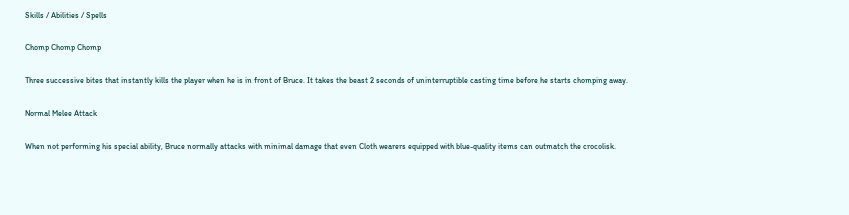Skills / Abilities / Spells

Chomp Chomp Chomp

Three successive bites that instantly kills the player when he is in front of Bruce. It takes the beast 2 seconds of uninterruptible casting time before he starts chomping away.

Normal Melee Attack

When not performing his special ability, Bruce normally attacks with minimal damage that even Cloth wearers equipped with blue-quality items can outmatch the crocolisk.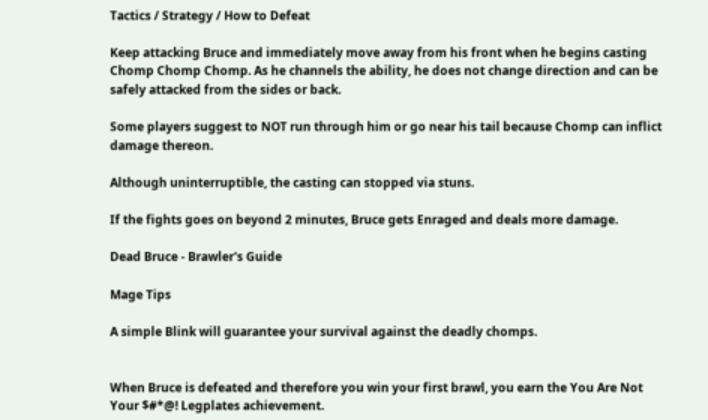Tactics / Strategy / How to Defeat

Keep attacking Bruce and immediately move away from his front when he begins casting Chomp Chomp Chomp. As he channels the ability, he does not change direction and can be safely attacked from the sides or back.

Some players suggest to NOT run through him or go near his tail because Chomp can inflict damage thereon.

Although uninterruptible, the casting can stopped via stuns.

If the fights goes on beyond 2 minutes, Bruce gets Enraged and deals more damage.

Dead Bruce - Brawler's Guide

Mage Tips

A simple Blink will guarantee your survival against the deadly chomps.


When Bruce is defeated and therefore you win your first brawl, you earn the You Are Not Your $#*@! Legplates achievement.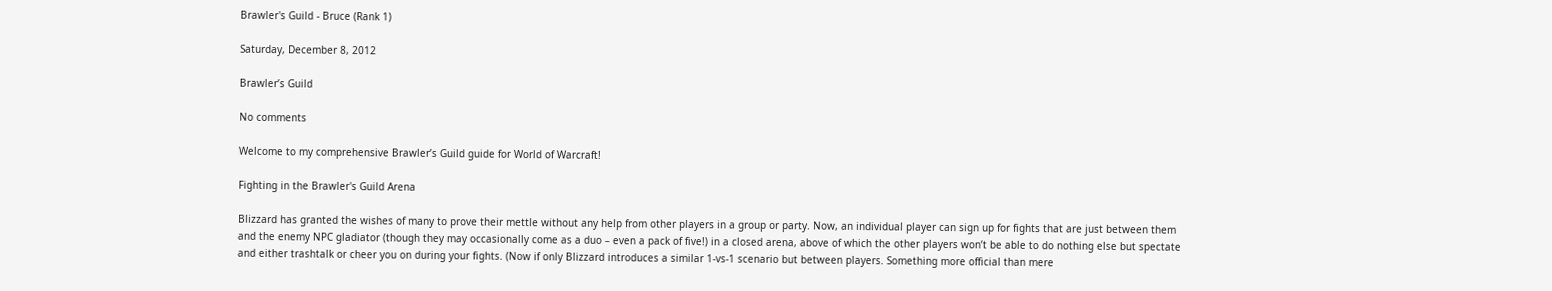Brawler's Guild - Bruce (Rank 1)

Saturday, December 8, 2012

Brawler’s Guild

No comments

Welcome to my comprehensive Brawler’s Guild guide for World of Warcraft!

Fighting in the Brawler's Guild Arena

Blizzard has granted the wishes of many to prove their mettle without any help from other players in a group or party. Now, an individual player can sign up for fights that are just between them and the enemy NPC gladiator (though they may occasionally come as a duo – even a pack of five!) in a closed arena, above of which the other players won’t be able to do nothing else but spectate and either trashtalk or cheer you on during your fights. (Now if only Blizzard introduces a similar 1-vs-1 scenario but between players. Something more official than mere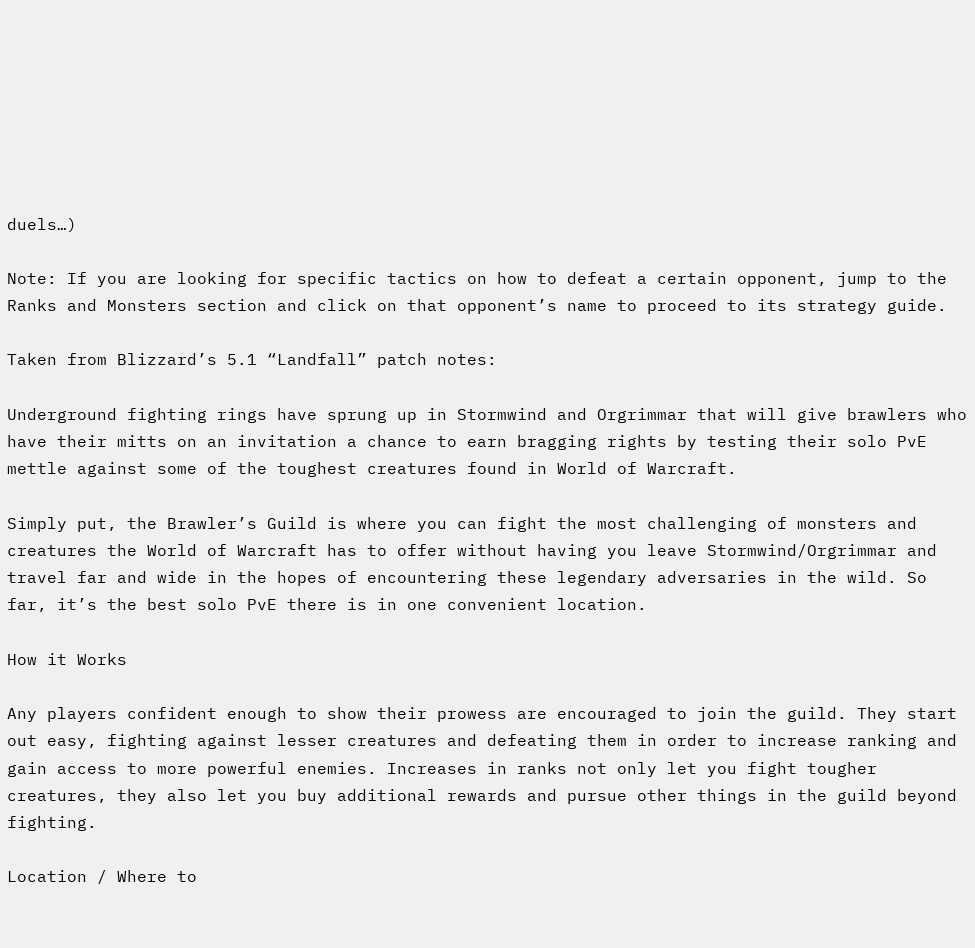duels…)

Note: If you are looking for specific tactics on how to defeat a certain opponent, jump to the Ranks and Monsters section and click on that opponent’s name to proceed to its strategy guide.

Taken from Blizzard’s 5.1 “Landfall” patch notes:

Underground fighting rings have sprung up in Stormwind and Orgrimmar that will give brawlers who have their mitts on an invitation a chance to earn bragging rights by testing their solo PvE mettle against some of the toughest creatures found in World of Warcraft.

Simply put, the Brawler’s Guild is where you can fight the most challenging of monsters and creatures the World of Warcraft has to offer without having you leave Stormwind/Orgrimmar and travel far and wide in the hopes of encountering these legendary adversaries in the wild. So far, it’s the best solo PvE there is in one convenient location.

How it Works

Any players confident enough to show their prowess are encouraged to join the guild. They start out easy, fighting against lesser creatures and defeating them in order to increase ranking and gain access to more powerful enemies. Increases in ranks not only let you fight tougher creatures, they also let you buy additional rewards and pursue other things in the guild beyond fighting.

Location / Where to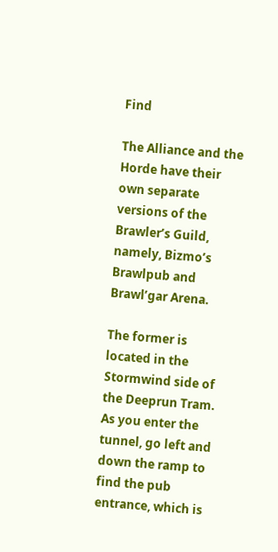Find

The Alliance and the Horde have their own separate versions of the Brawler’s Guild, namely, Bizmo’s Brawlpub and Brawl’gar Arena.

The former is located in the Stormwind side of the Deeprun Tram. As you enter the tunnel, go left and down the ramp to find the pub entrance, which is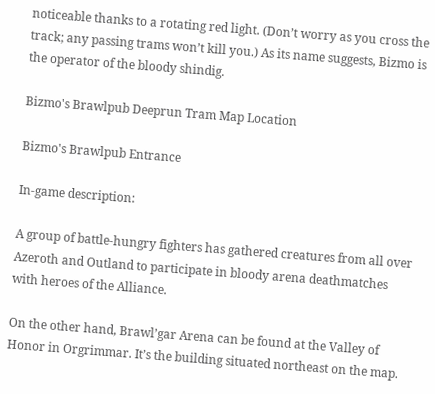noticeable thanks to a rotating red light. (Don’t worry as you cross the track; any passing trams won’t kill you.) As its name suggests, Bizmo is the operator of the bloody shindig.

Bizmo's Brawlpub Deeprun Tram Map Location

Bizmo's Brawlpub Entrance

In-game description:

A group of battle-hungry fighters has gathered creatures from all over Azeroth and Outland to participate in bloody arena deathmatches with heroes of the Alliance.

On the other hand, Brawl’gar Arena can be found at the Valley of Honor in Orgrimmar. It’s the building situated northeast on the map.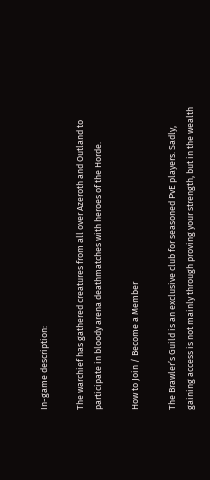In-game description:

The warchief has gathered creatures from all over Azeroth and Outland to participate in bloody arena deathmatches with heroes of the Horde.

How to Join / Become a Member

The Brawler’s Guild is an exclusive club for seasoned PvE players. Sadly, gaining access is not mainly through proving your strength, but in the wealth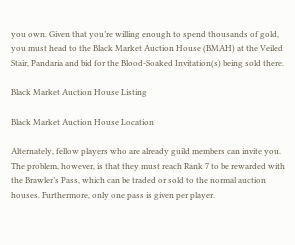you own. Given that you’re willing enough to spend thousands of gold, you must head to the Black Market Auction House (BMAH) at the Veiled Stair, Pandaria and bid for the Blood-Soaked Invitation(s) being sold there.

Black Market Auction House Listing

Black Market Auction House Location

Alternately, fellow players who are already guild members can invite you. The problem, however, is that they must reach Rank 7 to be rewarded with the Brawler’s Pass, which can be traded or sold to the normal auction houses. Furthermore, only one pass is given per player.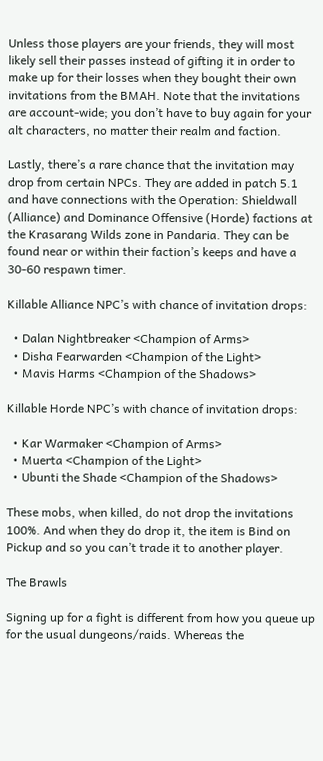Unless those players are your friends, they will most likely sell their passes instead of gifting it in order to make up for their losses when they bought their own invitations from the BMAH. Note that the invitations are account-wide; you don’t have to buy again for your alt characters, no matter their realm and faction.

Lastly, there’s a rare chance that the invitation may drop from certain NPCs. They are added in patch 5.1 and have connections with the Operation: Shieldwall (Alliance) and Dominance Offensive (Horde) factions at the Krasarang Wilds zone in Pandaria. They can be found near or within their faction’s keeps and have a 30-60 respawn timer.

Killable Alliance NPC’s with chance of invitation drops:

  • Dalan Nightbreaker <Champion of Arms>
  • Disha Fearwarden <Champion of the Light>
  • Mavis Harms <Champion of the Shadows>

Killable Horde NPC’s with chance of invitation drops:

  • Kar Warmaker <Champion of Arms>
  • Muerta <Champion of the Light>
  • Ubunti the Shade <Champion of the Shadows>

These mobs, when killed, do not drop the invitations 100%. And when they do drop it, the item is Bind on Pickup and so you can’t trade it to another player.

The Brawls

Signing up for a fight is different from how you queue up for the usual dungeons/raids. Whereas the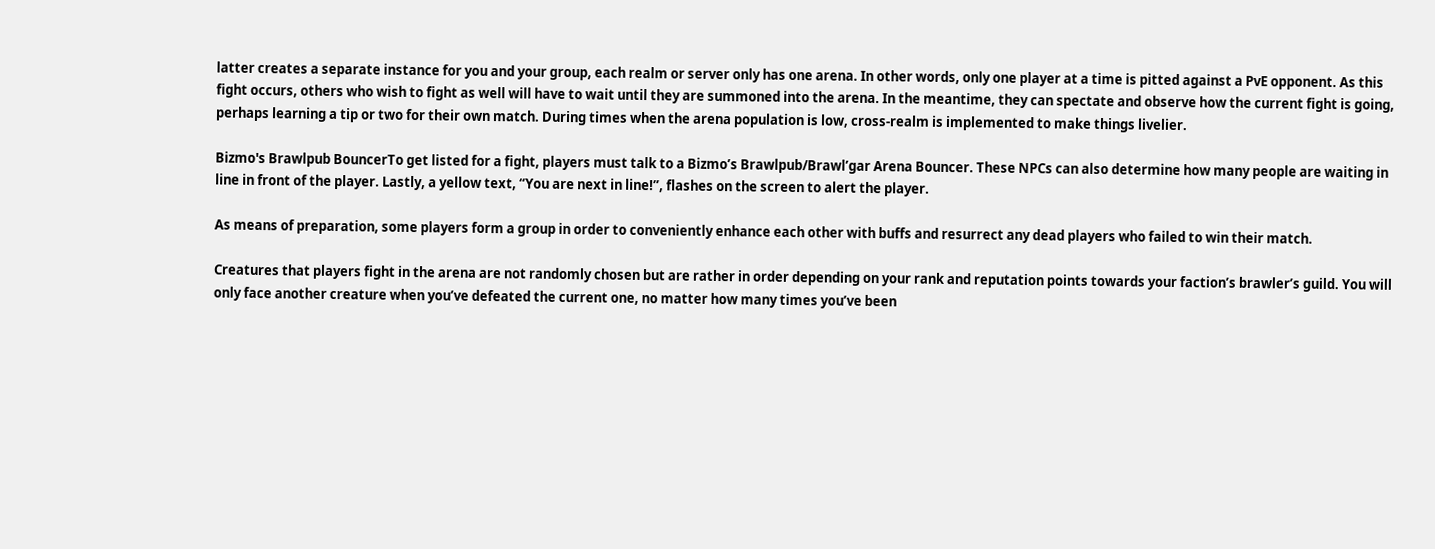latter creates a separate instance for you and your group, each realm or server only has one arena. In other words, only one player at a time is pitted against a PvE opponent. As this fight occurs, others who wish to fight as well will have to wait until they are summoned into the arena. In the meantime, they can spectate and observe how the current fight is going, perhaps learning a tip or two for their own match. During times when the arena population is low, cross-realm is implemented to make things livelier.

Bizmo's Brawlpub BouncerTo get listed for a fight, players must talk to a Bizmo’s Brawlpub/Brawl’gar Arena Bouncer. These NPCs can also determine how many people are waiting in line in front of the player. Lastly, a yellow text, “You are next in line!”, flashes on the screen to alert the player.

As means of preparation, some players form a group in order to conveniently enhance each other with buffs and resurrect any dead players who failed to win their match.

Creatures that players fight in the arena are not randomly chosen but are rather in order depending on your rank and reputation points towards your faction’s brawler’s guild. You will only face another creature when you’ve defeated the current one, no matter how many times you’ve been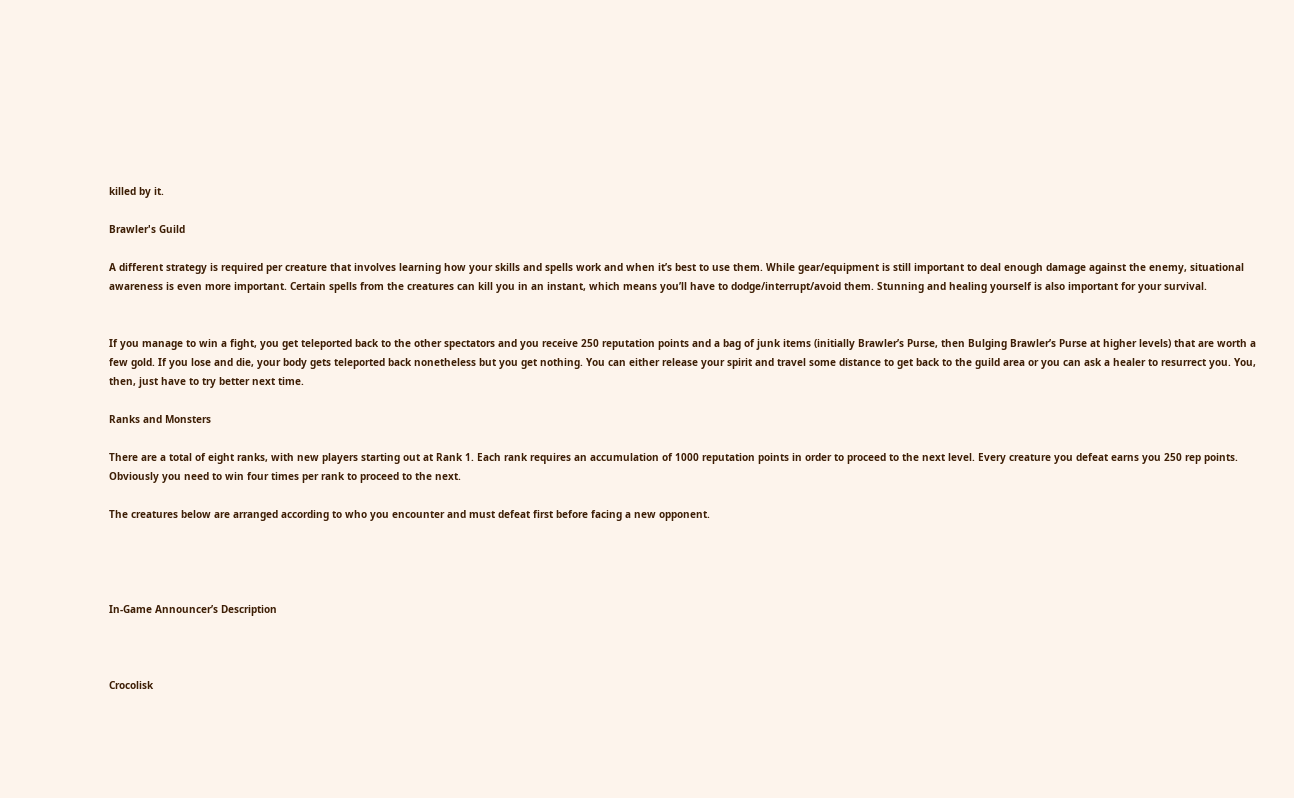killed by it.

Brawler's Guild

A different strategy is required per creature that involves learning how your skills and spells work and when it’s best to use them. While gear/equipment is still important to deal enough damage against the enemy, situational awareness is even more important. Certain spells from the creatures can kill you in an instant, which means you’ll have to dodge/interrupt/avoid them. Stunning and healing yourself is also important for your survival.


If you manage to win a fight, you get teleported back to the other spectators and you receive 250 reputation points and a bag of junk items (initially Brawler’s Purse, then Bulging Brawler’s Purse at higher levels) that are worth a few gold. If you lose and die, your body gets teleported back nonetheless but you get nothing. You can either release your spirit and travel some distance to get back to the guild area or you can ask a healer to resurrect you. You, then, just have to try better next time.

Ranks and Monsters

There are a total of eight ranks, with new players starting out at Rank 1. Each rank requires an accumulation of 1000 reputation points in order to proceed to the next level. Every creature you defeat earns you 250 rep points. Obviously you need to win four times per rank to proceed to the next.

The creatures below are arranged according to who you encounter and must defeat first before facing a new opponent.




In-Game Announcer’s Description



Crocolisk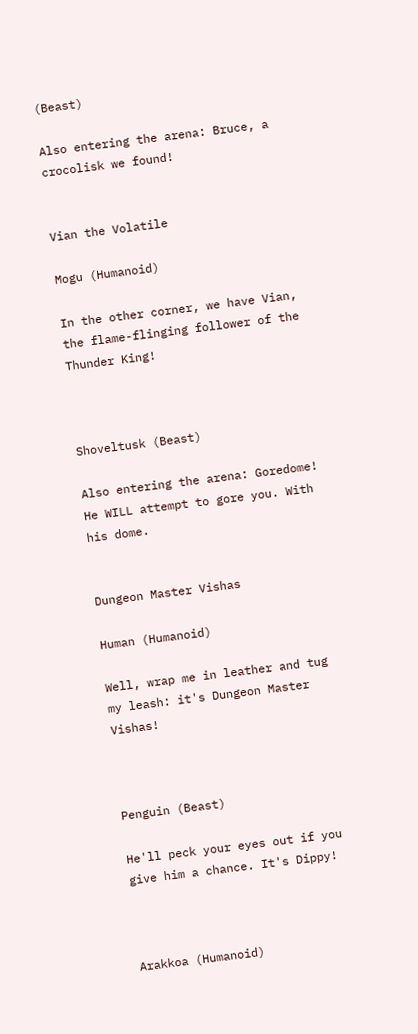(Beast)

Also entering the arena: Bruce, a crocolisk we found!


Vian the Volatile

Mogu (Humanoid)

In the other corner, we have Vian, the flame-flinging follower of the Thunder King!



Shoveltusk (Beast)

Also entering the arena: Goredome! He WILL attempt to gore you. With his dome.


Dungeon Master Vishas

Human (Humanoid)

Well, wrap me in leather and tug my leash: it's Dungeon Master Vishas!



Penguin (Beast)

He'll peck your eyes out if you give him a chance. It's Dippy!



Arakkoa (Humanoid)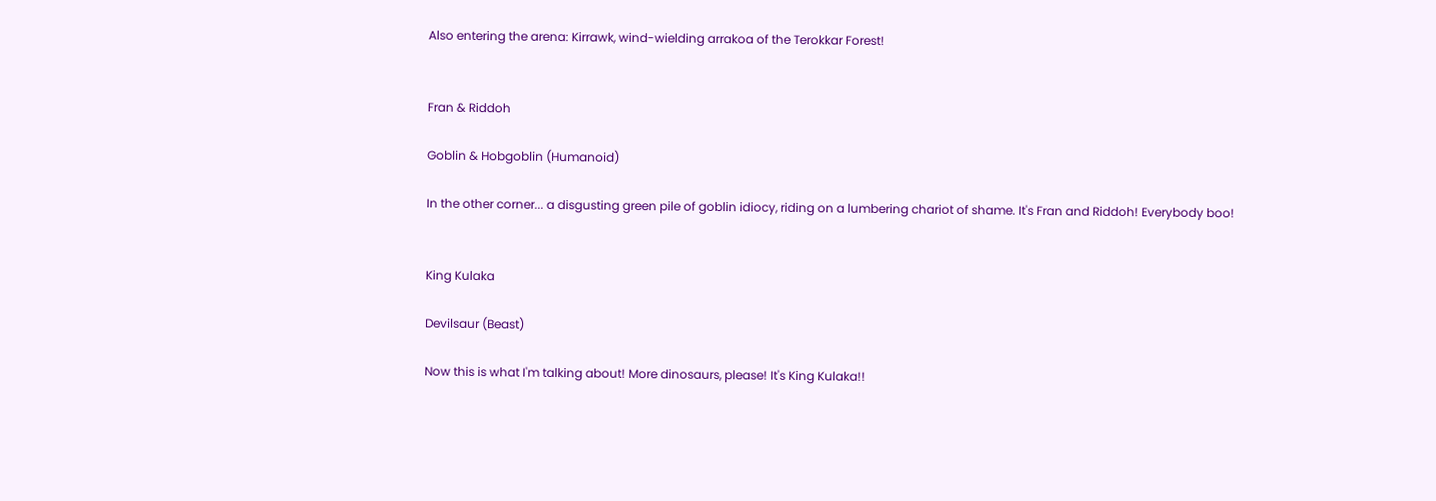Also entering the arena: Kirrawk, wind-wielding arrakoa of the Terokkar Forest!


Fran & Riddoh

Goblin & Hobgoblin (Humanoid)

In the other corner... a disgusting green pile of goblin idiocy, riding on a lumbering chariot of shame. It's Fran and Riddoh! Everybody boo!


King Kulaka

Devilsaur (Beast)

Now this is what I'm talking about! More dinosaurs, please! It's King Kulaka!!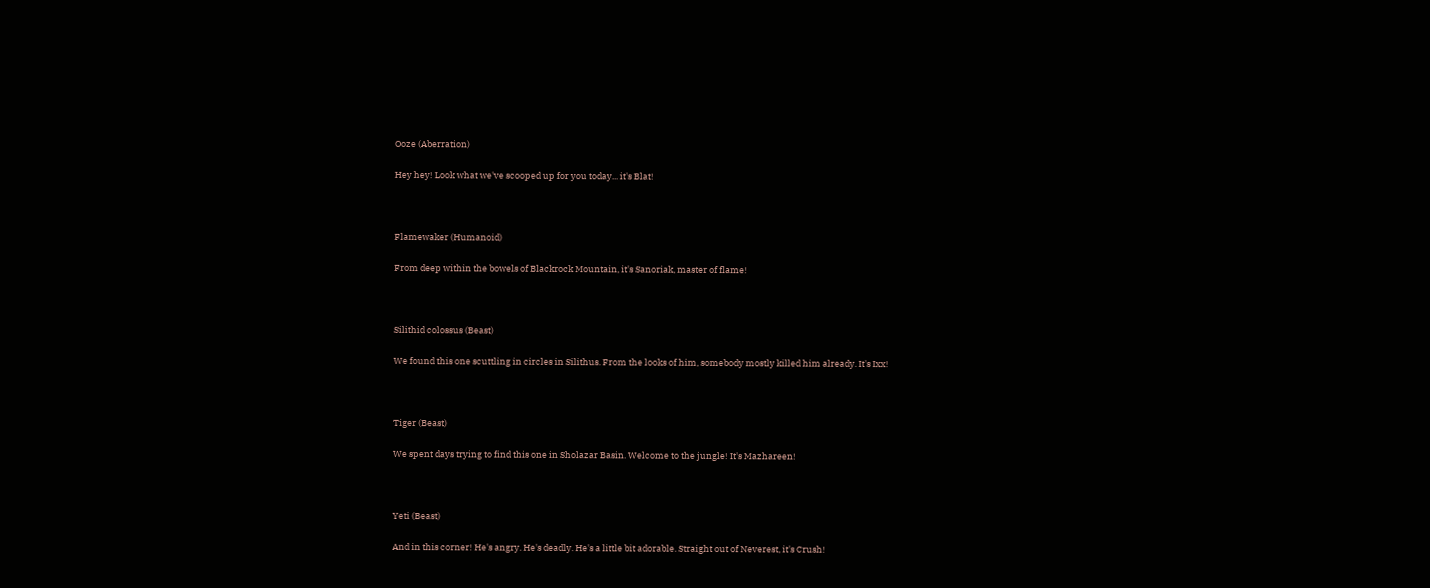Ooze (Aberration)

Hey hey! Look what we've scooped up for you today... it's Blat!



Flamewaker (Humanoid)

From deep within the bowels of Blackrock Mountain, it's Sanoriak, master of flame!



Silithid colossus (Beast)

We found this one scuttling in circles in Silithus. From the looks of him, somebody mostly killed him already. It's Ixx!



Tiger (Beast)

We spent days trying to find this one in Sholazar Basin. Welcome to the jungle! It's Mazhareen!



Yeti (Beast)

And in this corner! He's angry. He's deadly. He's a little bit adorable. Straight out of Neverest, it's Crush!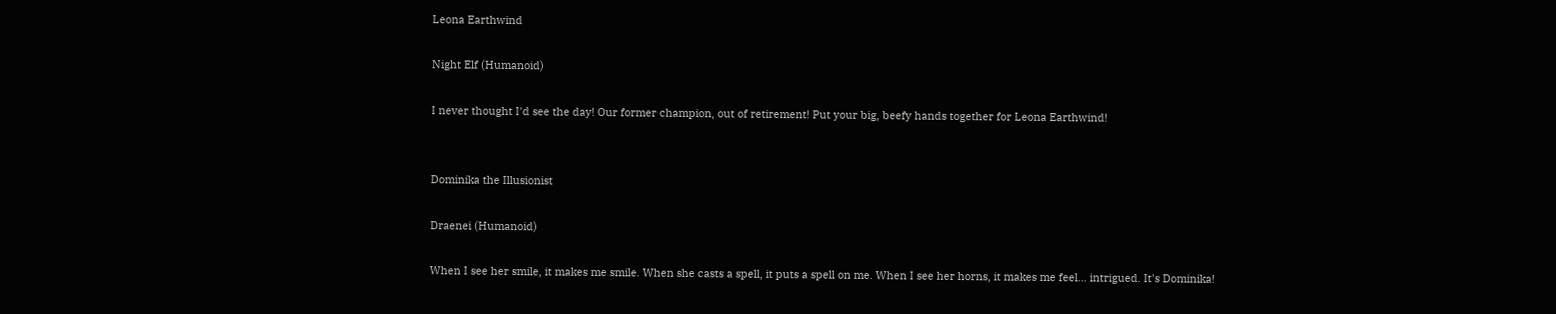Leona Earthwind

Night Elf (Humanoid)

I never thought I'd see the day! Our former champion, out of retirement! Put your big, beefy hands together for Leona Earthwind!


Dominika the Illusionist

Draenei (Humanoid)

When I see her smile, it makes me smile. When she casts a spell, it puts a spell on me. When I see her horns, it makes me feel... intrigued. It's Dominika!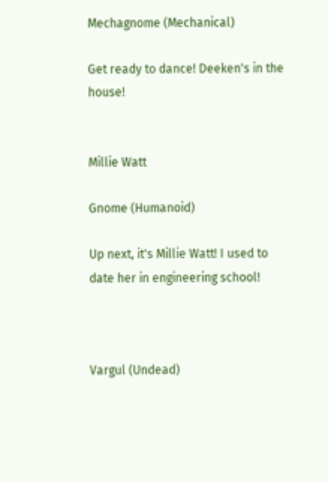Mechagnome (Mechanical)

Get ready to dance! Deeken's in the house!


Millie Watt

Gnome (Humanoid)

Up next, it's Millie Watt! I used to date her in engineering school!



Vargul (Undead)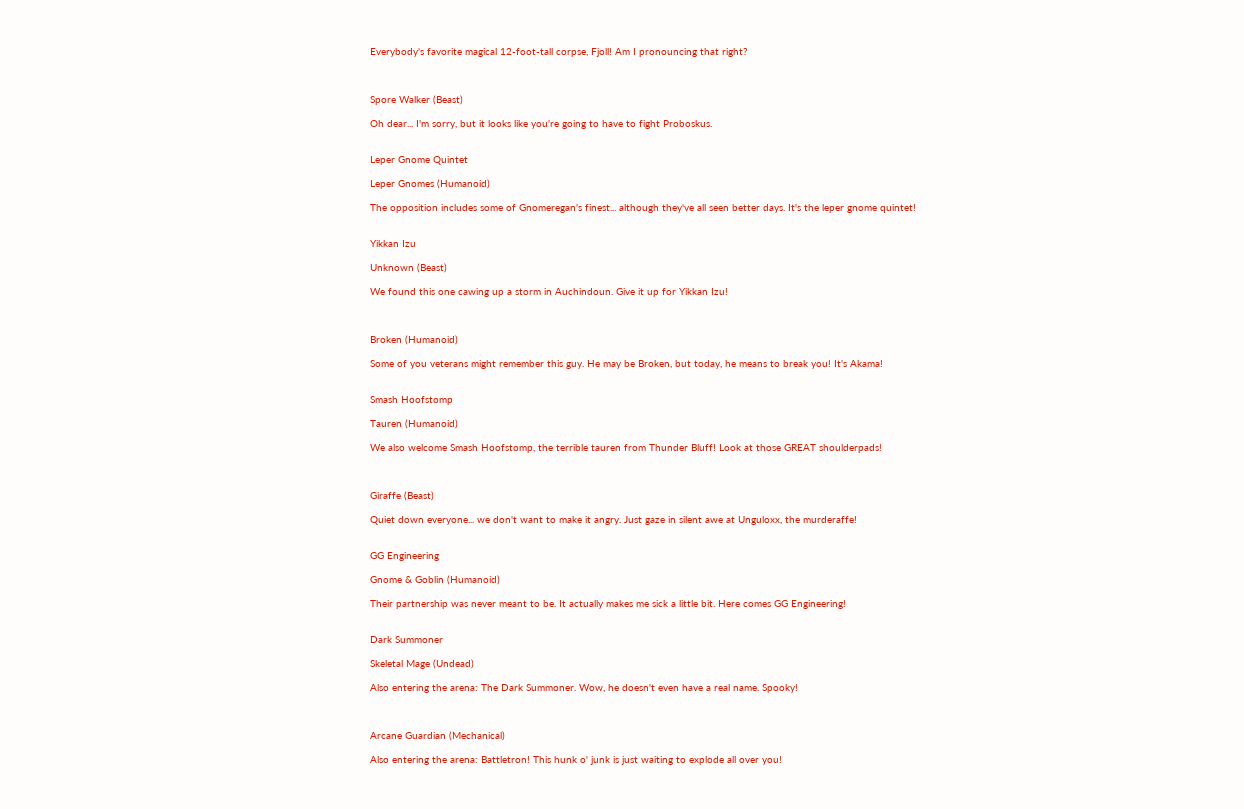Everybody's favorite magical 12-foot-tall corpse, Fjoll! Am I pronouncing that right?



Spore Walker (Beast)

Oh dear... I'm sorry, but it looks like you're going to have to fight Proboskus.


Leper Gnome Quintet

Leper Gnomes (Humanoid)

The opposition includes some of Gnomeregan's finest... although they've all seen better days. It's the leper gnome quintet!


Yikkan Izu

Unknown (Beast)

We found this one cawing up a storm in Auchindoun. Give it up for Yikkan Izu!



Broken (Humanoid)

Some of you veterans might remember this guy. He may be Broken, but today, he means to break you! It's Akama!


Smash Hoofstomp

Tauren (Humanoid)

We also welcome Smash Hoofstomp, the terrible tauren from Thunder Bluff! Look at those GREAT shoulderpads!



Giraffe (Beast)

Quiet down everyone... we don't want to make it angry. Just gaze in silent awe at Unguloxx, the murderaffe!


GG Engineering

Gnome & Goblin (Humanoid)

Their partnership was never meant to be. It actually makes me sick a little bit. Here comes GG Engineering!


Dark Summoner

Skeletal Mage (Undead)

Also entering the arena: The Dark Summoner. Wow, he doesn't even have a real name. Spooky!



Arcane Guardian (Mechanical)

Also entering the arena: Battletron! This hunk o' junk is just waiting to explode all over you!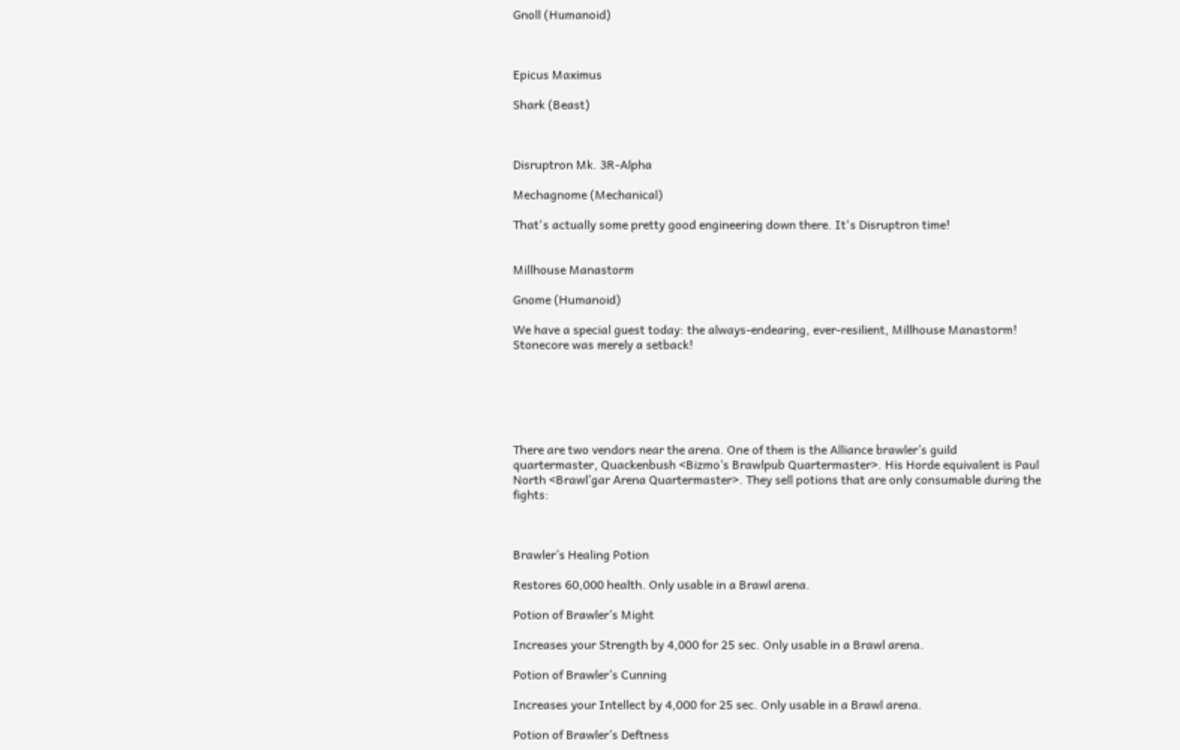Gnoll (Humanoid)



Epicus Maximus

Shark (Beast)



Disruptron Mk. 3R-Alpha

Mechagnome (Mechanical)

That's actually some pretty good engineering down there. It's Disruptron time!


Millhouse Manastorm

Gnome (Humanoid)

We have a special guest today: the always-endearing, ever-resilient, Millhouse Manastorm! Stonecore was merely a setback!






There are two vendors near the arena. One of them is the Alliance brawler’s guild quartermaster, Quackenbush <Bizmo’s Brawlpub Quartermaster>. His Horde equivalent is Paul North <Brawl’gar Arena Quartermaster>. They sell potions that are only consumable during the fights:



Brawler’s Healing Potion

Restores 60,000 health. Only usable in a Brawl arena.

Potion of Brawler’s Might

Increases your Strength by 4,000 for 25 sec. Only usable in a Brawl arena.

Potion of Brawler’s Cunning

Increases your Intellect by 4,000 for 25 sec. Only usable in a Brawl arena.

Potion of Brawler’s Deftness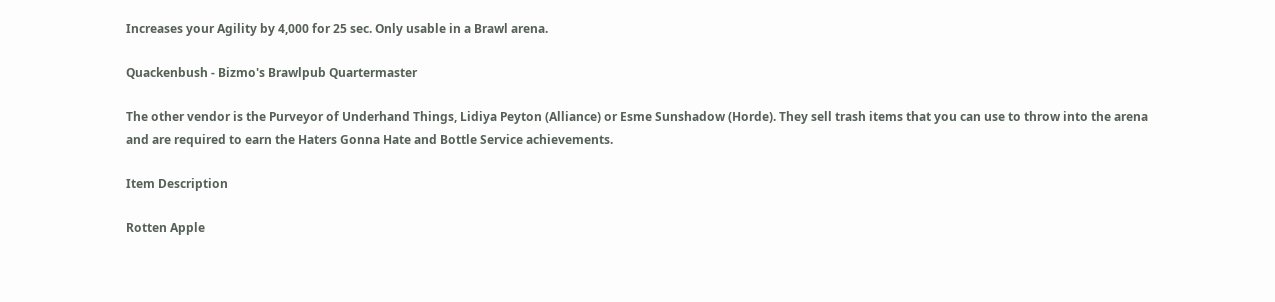Increases your Agility by 4,000 for 25 sec. Only usable in a Brawl arena.

Quackenbush - Bizmo's Brawlpub Quartermaster

The other vendor is the Purveyor of Underhand Things, Lidiya Peyton (Alliance) or Esme Sunshadow (Horde). They sell trash items that you can use to throw into the arena and are required to earn the Haters Gonna Hate and Bottle Service achievements.

Item Description

Rotten Apple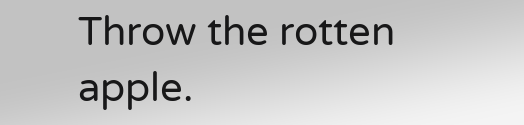Throw the rotten apple.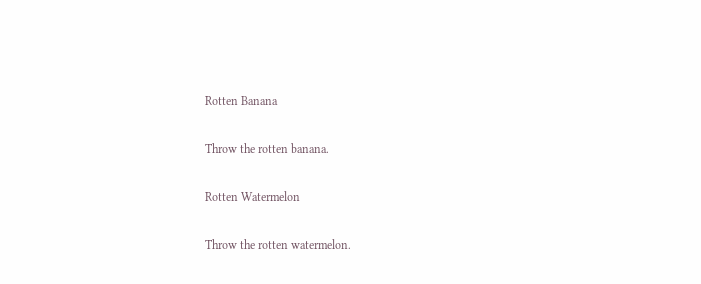Rotten Banana

Throw the rotten banana.

Rotten Watermelon

Throw the rotten watermelon.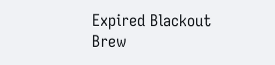Expired Blackout Brew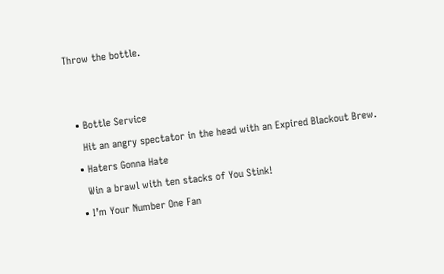Throw the bottle.


  • Bottle Service
    Hit an angry spectator in the head with an Expired Blackout Brew.
  • Haters Gonna Hate
    Win a brawl with ten stacks of You Stink!
  • I’m Your Number One Fan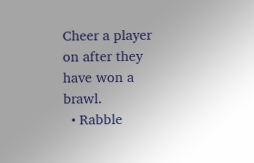Cheer a player on after they have won a brawl.
  • Rabble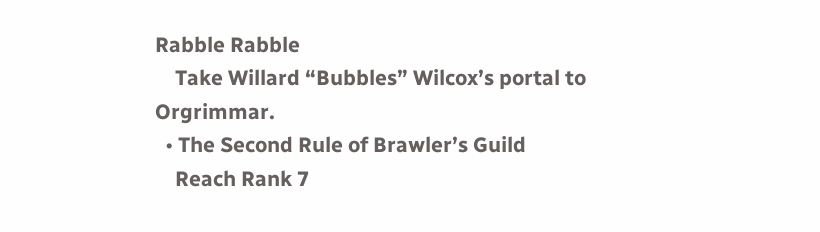Rabble Rabble
    Take Willard “Bubbles” Wilcox’s portal to Orgrimmar.
  • The Second Rule of Brawler’s Guild
    Reach Rank 7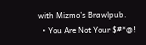with Mizmo’s Brawlpub.
  • You Are Not Your $#*@!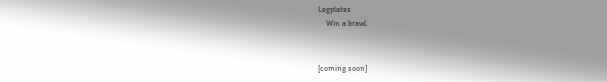Legplates
    Win a brawl.


[coming soon]